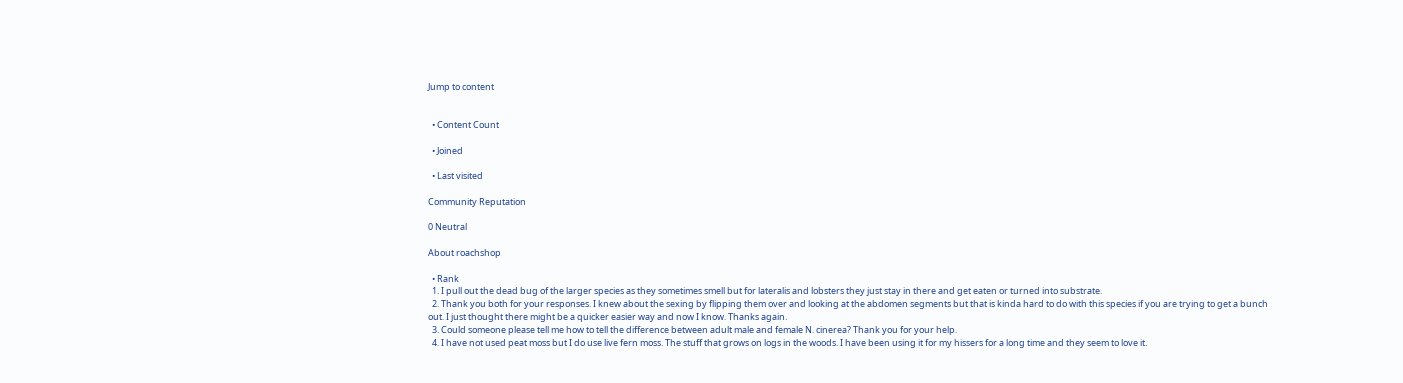Jump to content


  • Content Count

  • Joined

  • Last visited

Community Reputation

0 Neutral

About roachshop

  • Rank
  1. I pull out the dead bug of the larger species as they sometimes smell but for lateralis and lobsters they just stay in there and get eaten or turned into substrate.
  2. Thank you both for your responses. I knew about the sexing by flipping them over and looking at the abdomen segments but that is kinda hard to do with this species if you are trying to get a bunch out. I just thought there might be a quicker easier way and now I know. Thanks again.
  3. Could someone please tell me how to tell the difference between adult male and female N. cinerea? Thank you for your help.
  4. I have not used peat moss but I do use live fern moss. The stuff that grows on logs in the woods. I have been using it for my hissers for a long time and they seem to love it.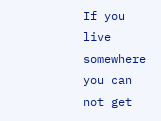If you live somewhere you can not get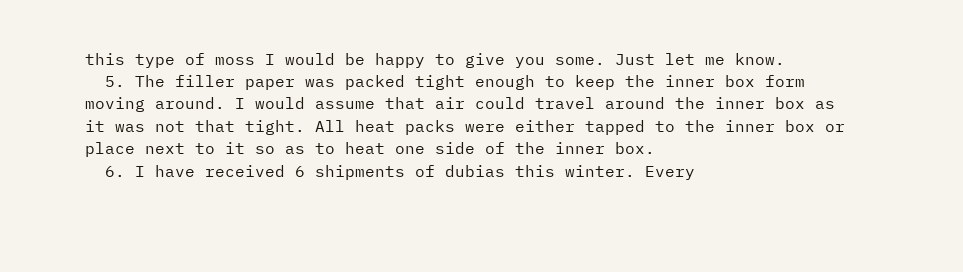this type of moss I would be happy to give you some. Just let me know.
  5. The filler paper was packed tight enough to keep the inner box form moving around. I would assume that air could travel around the inner box as it was not that tight. All heat packs were either tapped to the inner box or place next to it so as to heat one side of the inner box.
  6. I have received 6 shipments of dubias this winter. Every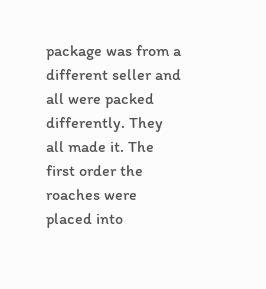package was from a different seller and all were packed differently. They all made it. The first order the roaches were placed into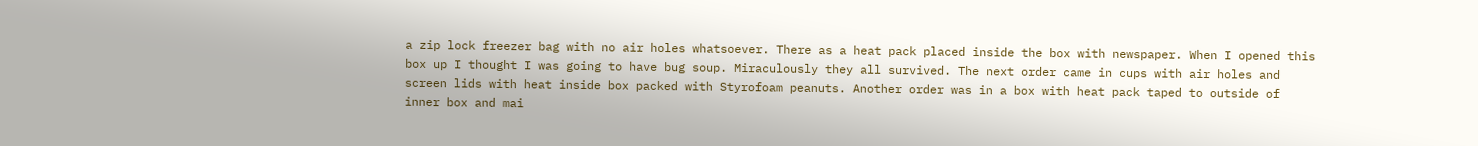a zip lock freezer bag with no air holes whatsoever. There as a heat pack placed inside the box with newspaper. When I opened this box up I thought I was going to have bug soup. Miraculously they all survived. The next order came in cups with air holes and screen lids with heat inside box packed with Styrofoam peanuts. Another order was in a box with heat pack taped to outside of inner box and mai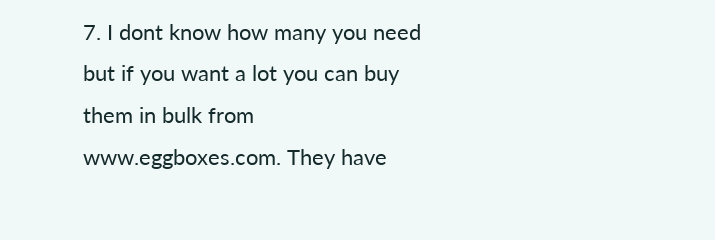7. I dont know how many you need but if you want a lot you can buy them in bulk from www.eggboxes.com. They have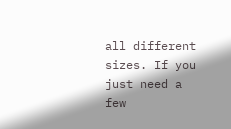all different sizes. If you just need a few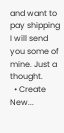and want to pay shipping I will send you some of mine. Just a thought.
  • Create New...